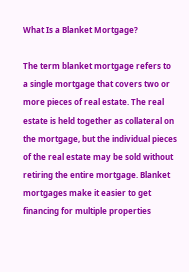What Is a Blanket Mortgage?

The term blanket mortgage refers to a single mortgage that covers two or more pieces of real estate. The real estate is held together as collateral on the mortgage, but the individual pieces of the real estate may be sold without retiring the entire mortgage. Blanket mortgages make it easier to get financing for multiple properties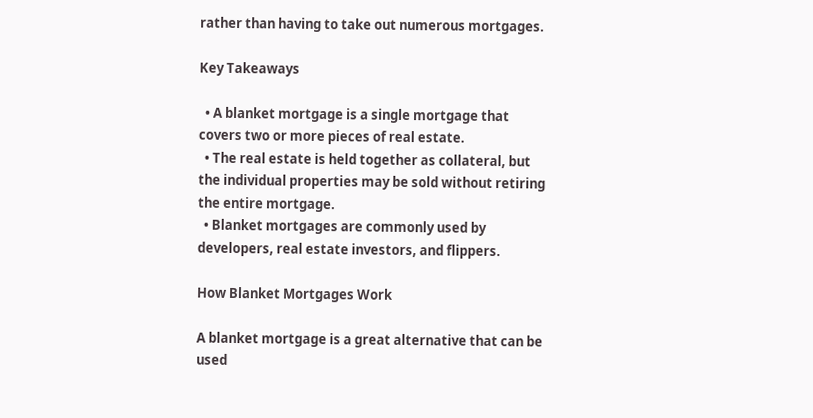rather than having to take out numerous mortgages.

Key Takeaways

  • A blanket mortgage is a single mortgage that covers two or more pieces of real estate.
  • The real estate is held together as collateral, but the individual properties may be sold without retiring the entire mortgage.
  • Blanket mortgages are commonly used by developers, real estate investors, and flippers.

How Blanket Mortgages Work

A blanket mortgage is a great alternative that can be used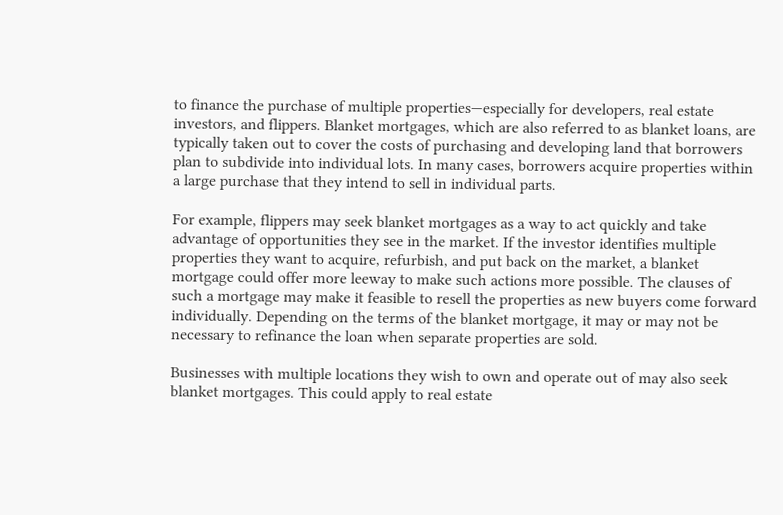to finance the purchase of multiple properties—especially for developers, real estate investors, and flippers. Blanket mortgages, which are also referred to as blanket loans, are typically taken out to cover the costs of purchasing and developing land that borrowers plan to subdivide into individual lots. In many cases, borrowers acquire properties within a large purchase that they intend to sell in individual parts.

For example, flippers may seek blanket mortgages as a way to act quickly and take advantage of opportunities they see in the market. If the investor identifies multiple properties they want to acquire, refurbish, and put back on the market, a blanket mortgage could offer more leeway to make such actions more possible. The clauses of such a mortgage may make it feasible to resell the properties as new buyers come forward individually. Depending on the terms of the blanket mortgage, it may or may not be necessary to refinance the loan when separate properties are sold.

Businesses with multiple locations they wish to own and operate out of may also seek blanket mortgages. This could apply to real estate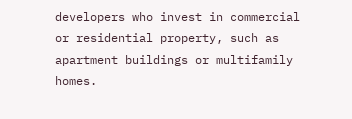developers who invest in commercial or residential property, such as apartment buildings or multifamily homes.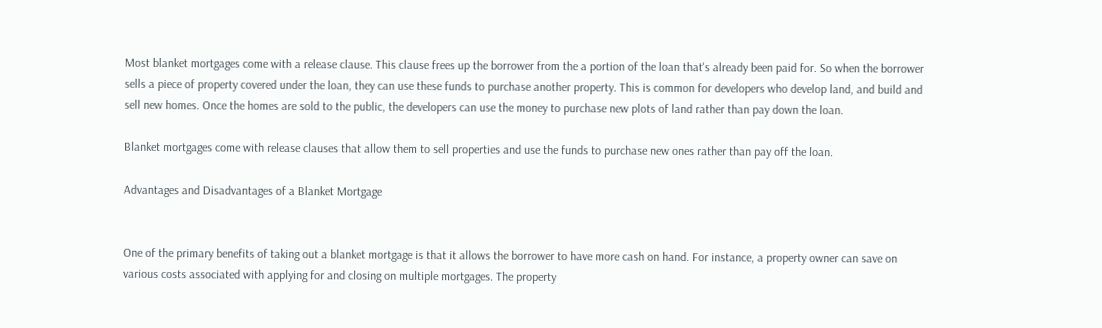Most blanket mortgages come with a release clause. This clause frees up the borrower from the a portion of the loan that's already been paid for. So when the borrower sells a piece of property covered under the loan, they can use these funds to purchase another property. This is common for developers who develop land, and build and sell new homes. Once the homes are sold to the public, the developers can use the money to purchase new plots of land rather than pay down the loan.

Blanket mortgages come with release clauses that allow them to sell properties and use the funds to purchase new ones rather than pay off the loan.

Advantages and Disadvantages of a Blanket Mortgage


One of the primary benefits of taking out a blanket mortgage is that it allows the borrower to have more cash on hand. For instance, a property owner can save on various costs associated with applying for and closing on multiple mortgages. The property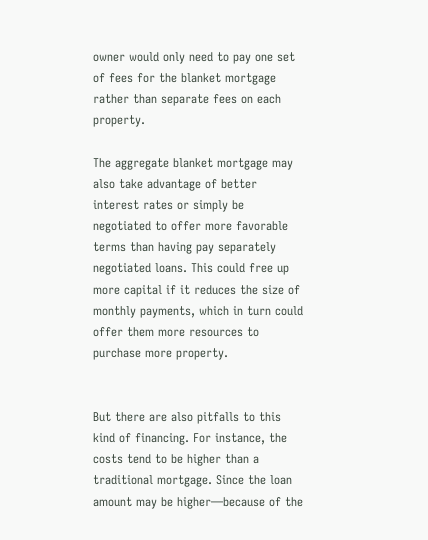owner would only need to pay one set of fees for the blanket mortgage rather than separate fees on each property.

The aggregate blanket mortgage may also take advantage of better interest rates or simply be negotiated to offer more favorable terms than having pay separately negotiated loans. This could free up more capital if it reduces the size of monthly payments, which in turn could offer them more resources to purchase more property.


But there are also pitfalls to this kind of financing. For instance, the costs tend to be higher than a traditional mortgage. Since the loan amount may be higher—because of the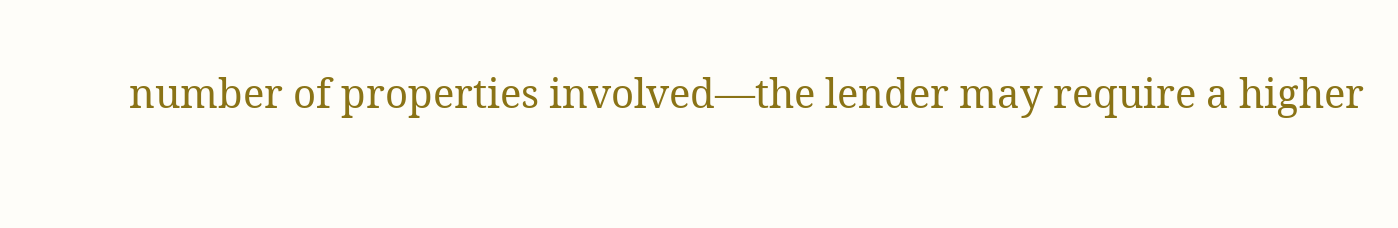number of properties involved—the lender may require a higher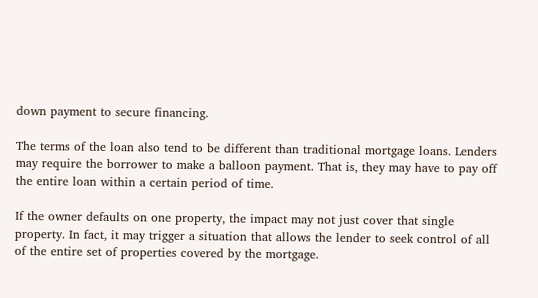down payment to secure financing.

The terms of the loan also tend to be different than traditional mortgage loans. Lenders may require the borrower to make a balloon payment. That is, they may have to pay off the entire loan within a certain period of time.

If the owner defaults on one property, the impact may not just cover that single property. In fact, it may trigger a situation that allows the lender to seek control of all of the entire set of properties covered by the mortgage.